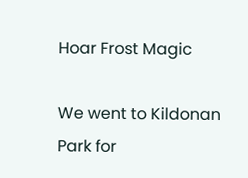Hoar Frost Magic

We went to Kildonan Park for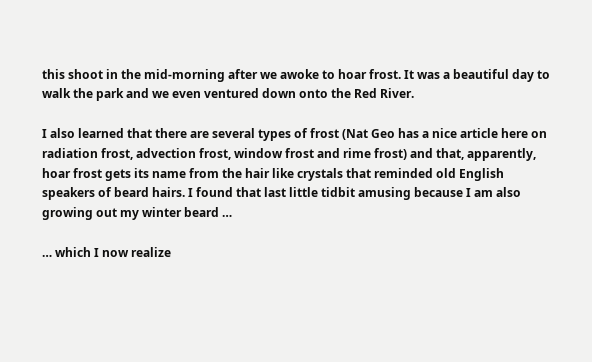this shoot in the mid-morning after we awoke to hoar frost. It was a beautiful day to walk the park and we even ventured down onto the Red River.

I also learned that there are several types of frost (Nat Geo has a nice article here on radiation frost, advection frost, window frost and rime frost) and that, apparently, hoar frost gets its name from the hair like crystals that reminded old English speakers of beard hairs. I found that last little tidbit amusing because I am also growing out my winter beard …

… which I now realize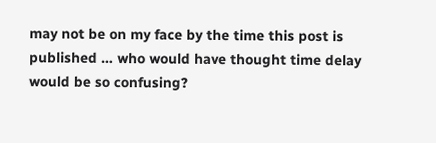may not be on my face by the time this post is published … who would have thought time delay would be so confusing?